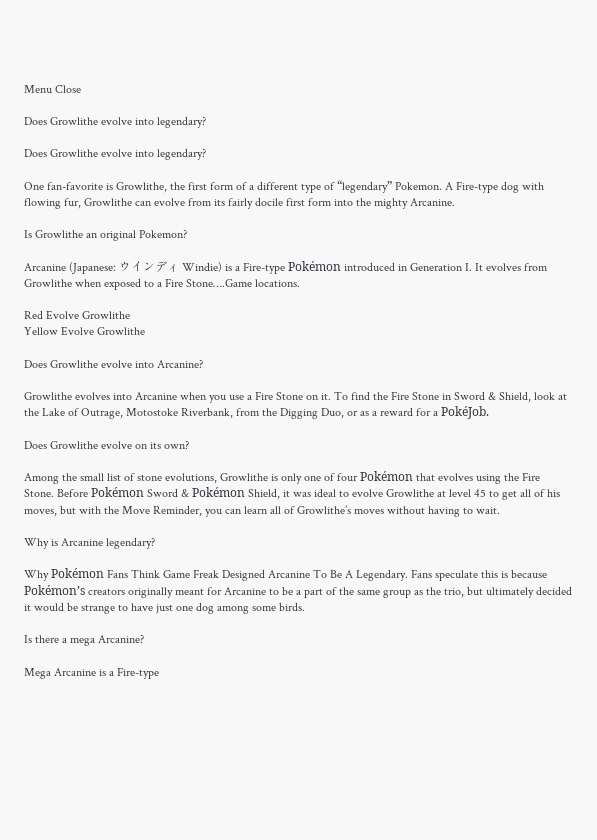Menu Close

Does Growlithe evolve into legendary?

Does Growlithe evolve into legendary?

One fan-favorite is Growlithe, the first form of a different type of “legendary” Pokemon. A Fire-type dog with flowing fur, Growlithe can evolve from its fairly docile first form into the mighty Arcanine.

Is Growlithe an original Pokemon?

Arcanine (Japanese: ウインディ Windie) is a Fire-type Pokémon introduced in Generation I. It evolves from Growlithe when exposed to a Fire Stone….Game locations.

Red Evolve Growlithe
Yellow Evolve Growlithe

Does Growlithe evolve into Arcanine?

Growlithe evolves into Arcanine when you use a Fire Stone on it. To find the Fire Stone in Sword & Shield, look at the Lake of Outrage, Motostoke Riverbank, from the Digging Duo, or as a reward for a PokéJob.

Does Growlithe evolve on its own?

Among the small list of stone evolutions, Growlithe is only one of four Pokémon that evolves using the Fire Stone. Before Pokémon Sword & Pokémon Shield, it was ideal to evolve Growlithe at level 45 to get all of his moves, but with the Move Reminder, you can learn all of Growlithe’s moves without having to wait.

Why is Arcanine legendary?

Why Pokémon Fans Think Game Freak Designed Arcanine To Be A Legendary. Fans speculate this is because Pokémon’s creators originally meant for Arcanine to be a part of the same group as the trio, but ultimately decided it would be strange to have just one dog among some birds.

Is there a mega Arcanine?

Mega Arcanine is a Fire-type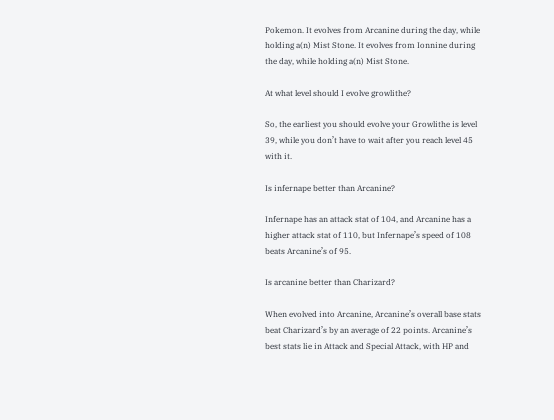Pokemon. It evolves from Arcanine during the day, while holding a(n) Mist Stone. It evolves from Ionnine during the day, while holding a(n) Mist Stone.

At what level should I evolve growlithe?

So, the earliest you should evolve your Growlithe is level 39, while you don’t have to wait after you reach level 45 with it.

Is infernape better than Arcanine?

Infernape has an attack stat of 104, and Arcanine has a higher attack stat of 110, but Infernape’s speed of 108 beats Arcanine’s of 95.

Is arcanine better than Charizard?

When evolved into Arcanine, Arcanine’s overall base stats beat Charizard’s by an average of 22 points. Arcanine’s best stats lie in Attack and Special Attack, with HP and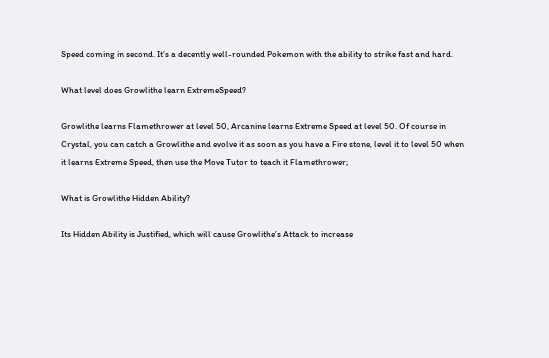Speed coming in second. It’s a decently well-rounded Pokemon with the ability to strike fast and hard.

What level does Growlithe learn ExtremeSpeed?

Growlithe learns Flamethrower at level 50, Arcanine learns Extreme Speed at level 50. Of course in Crystal, you can catch a Growlithe and evolve it as soon as you have a Fire stone, level it to level 50 when it learns Extreme Speed, then use the Move Tutor to teach it Flamethrower;

What is Growlithe Hidden Ability?

Its Hidden Ability is Justified, which will cause Growlithe’s Attack to increase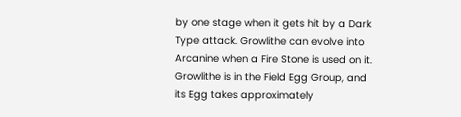by one stage when it gets hit by a Dark Type attack. Growlithe can evolve into Arcanine when a Fire Stone is used on it. Growlithe is in the Field Egg Group, and its Egg takes approximately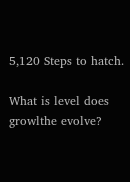5,120 Steps to hatch.

What is level does growlthe evolve?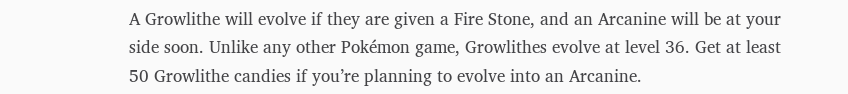A Growlithe will evolve if they are given a Fire Stone, and an Arcanine will be at your side soon. Unlike any other Pokémon game, Growlithes evolve at level 36. Get at least 50 Growlithe candies if you’re planning to evolve into an Arcanine.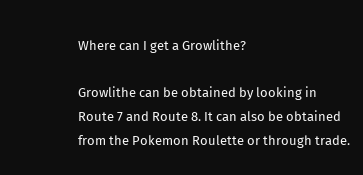Where can I get a Growlithe?

Growlithe can be obtained by looking in Route 7 and Route 8. It can also be obtained from the Pokemon Roulette or through trade.